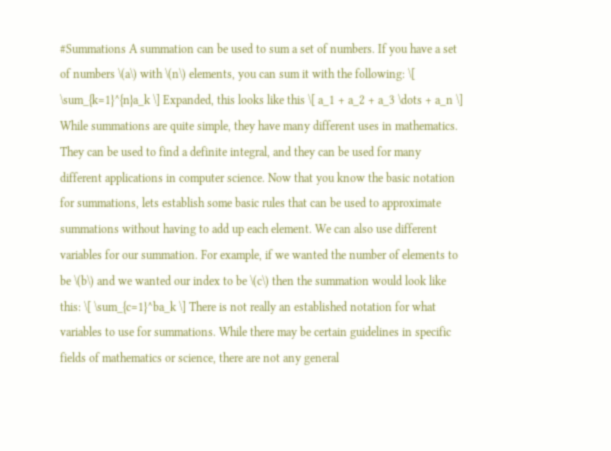#Summations A summation can be used to sum a set of numbers. If you have a set of numbers \(a\) with \(n\) elements, you can sum it with the following: \[ \sum_{k=1}^{n}a_k \] Expanded, this looks like this \[ a_1 + a_2 + a_3 \dots + a_n \] While summations are quite simple, they have many different uses in mathematics. They can be used to find a definite integral, and they can be used for many different applications in computer science. Now that you know the basic notation for summations, lets establish some basic rules that can be used to approximate summations without having to add up each element. We can also use different variables for our summation. For example, if we wanted the number of elements to be \(b\) and we wanted our index to be \(c\) then the summation would look like this: \[ \sum_{c=1}^ba_k \] There is not really an established notation for what variables to use for summations. While there may be certain guidelines in specific fields of mathematics or science, there are not any general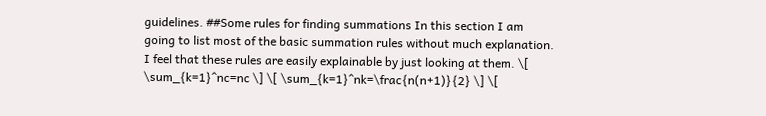guidelines. ##Some rules for finding summations In this section I am going to list most of the basic summation rules without much explanation. I feel that these rules are easily explainable by just looking at them. \[ \sum_{k=1}^nc=nc \] \[ \sum_{k=1}^nk=\frac{n(n+1)}{2} \] \[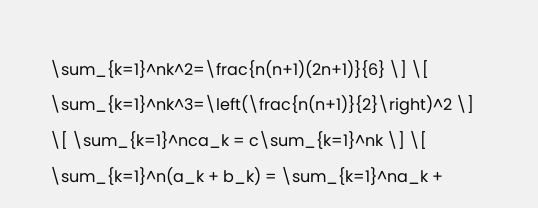\sum_{k=1}^nk^2=\frac{n(n+1)(2n+1)}{6} \] \[ \sum_{k=1}^nk^3=\left(\frac{n(n+1)}{2}\right)^2 \] \[ \sum_{k=1}^nca_k = c\sum_{k=1}^nk \] \[ \sum_{k=1}^n(a_k + b_k) = \sum_{k=1}^na_k +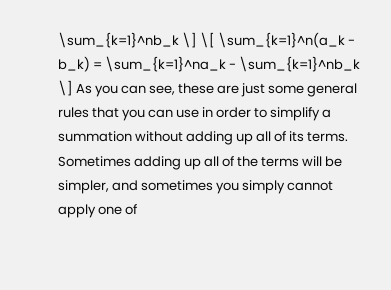\sum_{k=1}^nb_k \] \[ \sum_{k=1}^n(a_k - b_k) = \sum_{k=1}^na_k - \sum_{k=1}^nb_k \] As you can see, these are just some general rules that you can use in order to simplify a summation without adding up all of its terms. Sometimes adding up all of the terms will be simpler, and sometimes you simply cannot apply one of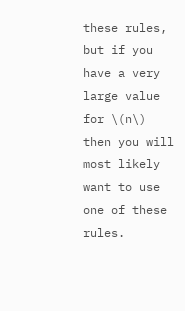these rules, but if you have a very large value for \(n\) then you will most likely want to use one of these rules.